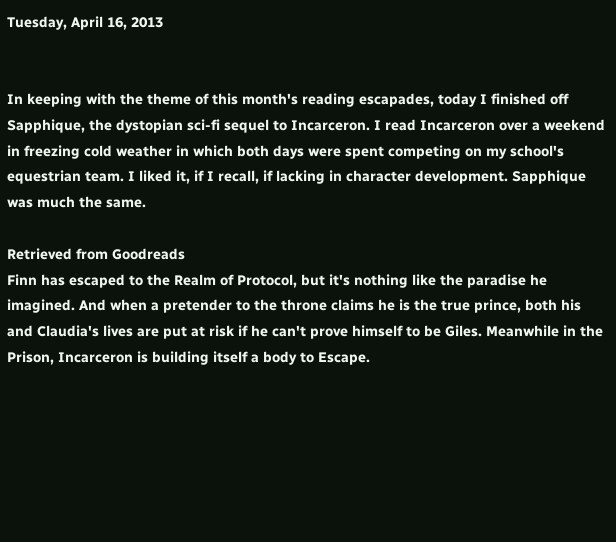Tuesday, April 16, 2013


In keeping with the theme of this month's reading escapades, today I finished off Sapphique, the dystopian sci-fi sequel to Incarceron. I read Incarceron over a weekend in freezing cold weather in which both days were spent competing on my school's equestrian team. I liked it, if I recall, if lacking in character development. Sapphique was much the same.

Retrieved from Goodreads
Finn has escaped to the Realm of Protocol, but it's nothing like the paradise he imagined. And when a pretender to the throne claims he is the true prince, both his and Claudia's lives are put at risk if he can't prove himself to be Giles. Meanwhile in the Prison, Incarceron is building itself a body to Escape.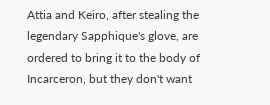Attia and Keiro, after stealing the legendary Sapphique's glove, are ordered to bring it to the body of Incarceron, but they don't want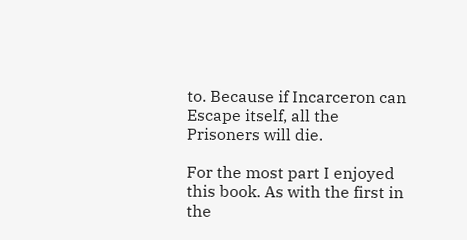to. Because if Incarceron can Escape itself, all the Prisoners will die.

For the most part I enjoyed this book. As with the first in the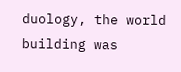duology, the world building was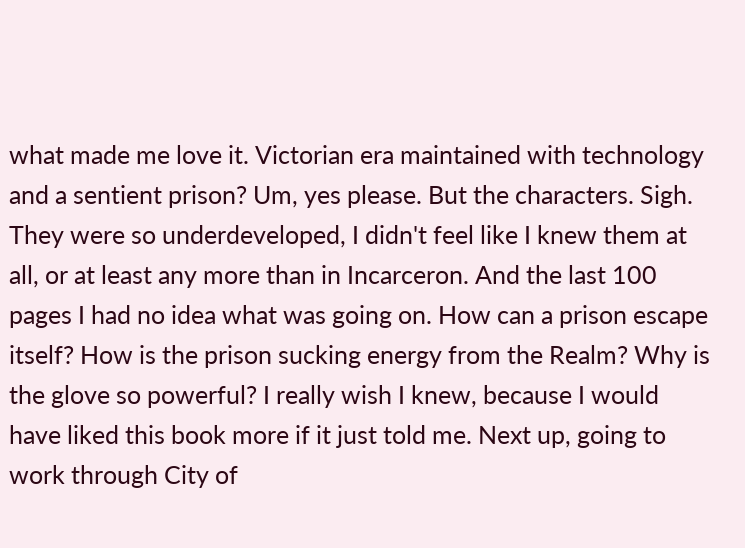what made me love it. Victorian era maintained with technology and a sentient prison? Um, yes please. But the characters. Sigh. They were so underdeveloped, I didn't feel like I knew them at all, or at least any more than in Incarceron. And the last 100 pages I had no idea what was going on. How can a prison escape itself? How is the prison sucking energy from the Realm? Why is the glove so powerful? I really wish I knew, because I would have liked this book more if it just told me. Next up, going to work through City of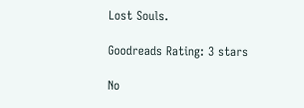Lost Souls.

Goodreads Rating: 3 stars

No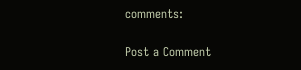comments:

Post a Comment